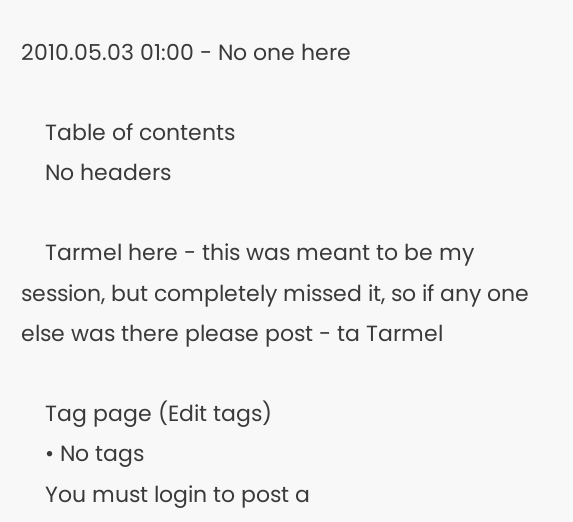2010.05.03 01:00 - No one here

    Table of contents
    No headers

    Tarmel here - this was meant to be my session, but completely missed it, so if any one else was there please post - ta Tarmel

    Tag page (Edit tags)
    • No tags
    You must login to post a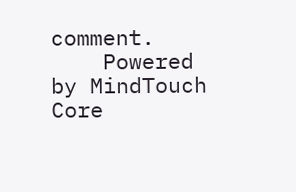comment.
    Powered by MindTouch Core